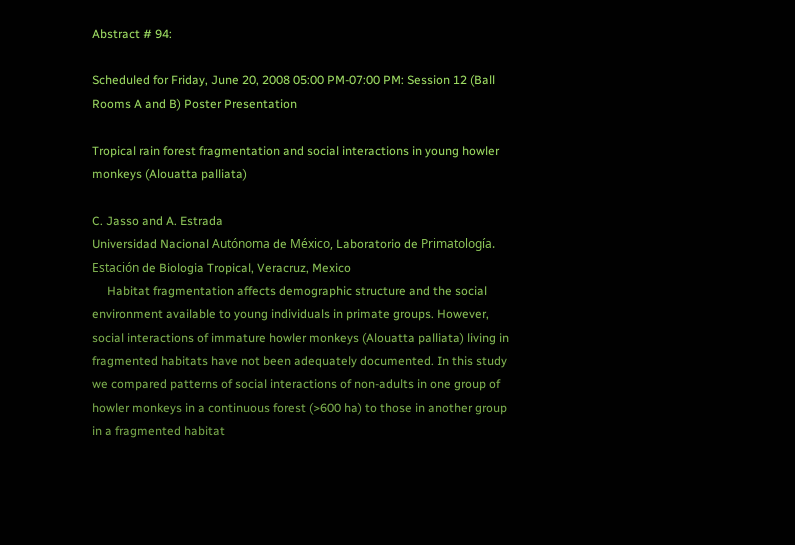Abstract # 94:

Scheduled for Friday, June 20, 2008 05:00 PM-07:00 PM: Session 12 (Ball Rooms A and B) Poster Presentation

Tropical rain forest fragmentation and social interactions in young howler monkeys (Alouatta palliata)

C. Jasso and A. Estrada
Universidad Nacional Autónoma de México, Laboratorio de Primatología. Estación de Biologia Tropical, Veracruz, Mexico
     Habitat fragmentation affects demographic structure and the social environment available to young individuals in primate groups. However, social interactions of immature howler monkeys (Alouatta palliata) living in fragmented habitats have not been adequately documented. In this study we compared patterns of social interactions of non-adults in one group of howler monkeys in a continuous forest (>600 ha) to those in another group in a fragmented habitat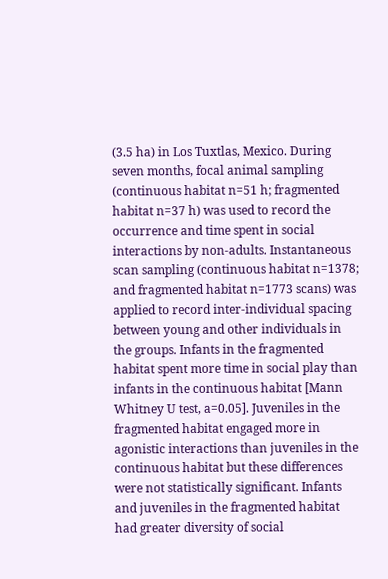(3.5 ha) in Los Tuxtlas, Mexico. During seven months, focal animal sampling (continuous habitat n=51 h; fragmented habitat n=37 h) was used to record the occurrence and time spent in social interactions by non-adults. Instantaneous scan sampling (continuous habitat n=1378; and fragmented habitat n=1773 scans) was applied to record inter-individual spacing between young and other individuals in the groups. Infants in the fragmented habitat spent more time in social play than infants in the continuous habitat [Mann Whitney U test, a=0.05]. Juveniles in the fragmented habitat engaged more in agonistic interactions than juveniles in the continuous habitat but these differences were not statistically significant. Infants and juveniles in the fragmented habitat had greater diversity of social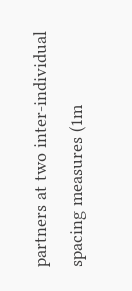partners at two inter-individual spacing measures (1m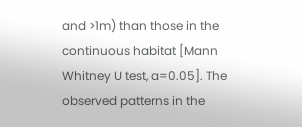and >1m) than those in the continuous habitat [Mann Whitney U test, a=0.05]. The observed patterns in the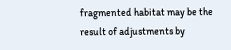fragmented habitat may be the result of adjustments by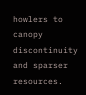howlers to canopy discontinuity and sparser resources.